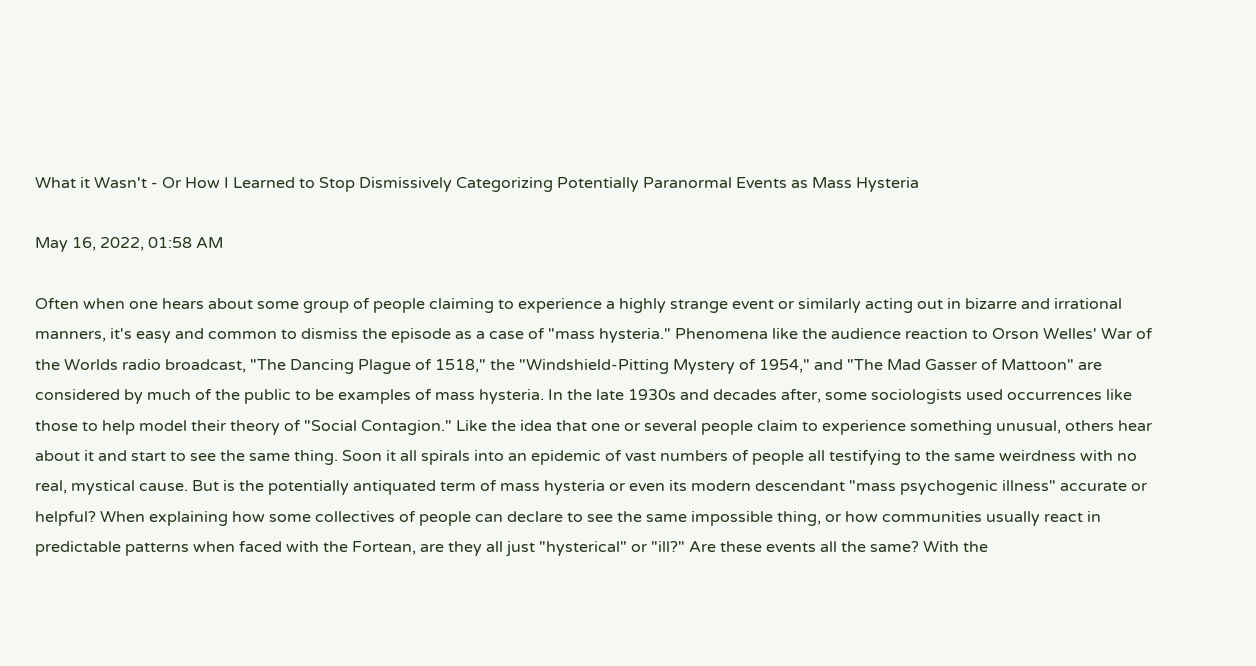What it Wasn't - Or How I Learned to Stop Dismissively Categorizing Potentially Paranormal Events as Mass Hysteria

May 16, 2022, 01:58 AM

Often when one hears about some group of people claiming to experience a highly strange event or similarly acting out in bizarre and irrational manners, it's easy and common to dismiss the episode as a case of "mass hysteria." Phenomena like the audience reaction to Orson Welles' War of the Worlds radio broadcast, "The Dancing Plague of 1518," the "Windshield-Pitting Mystery of 1954," and "The Mad Gasser of Mattoon" are considered by much of the public to be examples of mass hysteria. In the late 1930s and decades after, some sociologists used occurrences like those to help model their theory of "Social Contagion." Like the idea that one or several people claim to experience something unusual, others hear about it and start to see the same thing. Soon it all spirals into an epidemic of vast numbers of people all testifying to the same weirdness with no real, mystical cause. But is the potentially antiquated term of mass hysteria or even its modern descendant "mass psychogenic illness" accurate or helpful? When explaining how some collectives of people can declare to see the same impossible thing, or how communities usually react in predictable patterns when faced with the Fortean, are they all just "hysterical" or "ill?" Are these events all the same? With the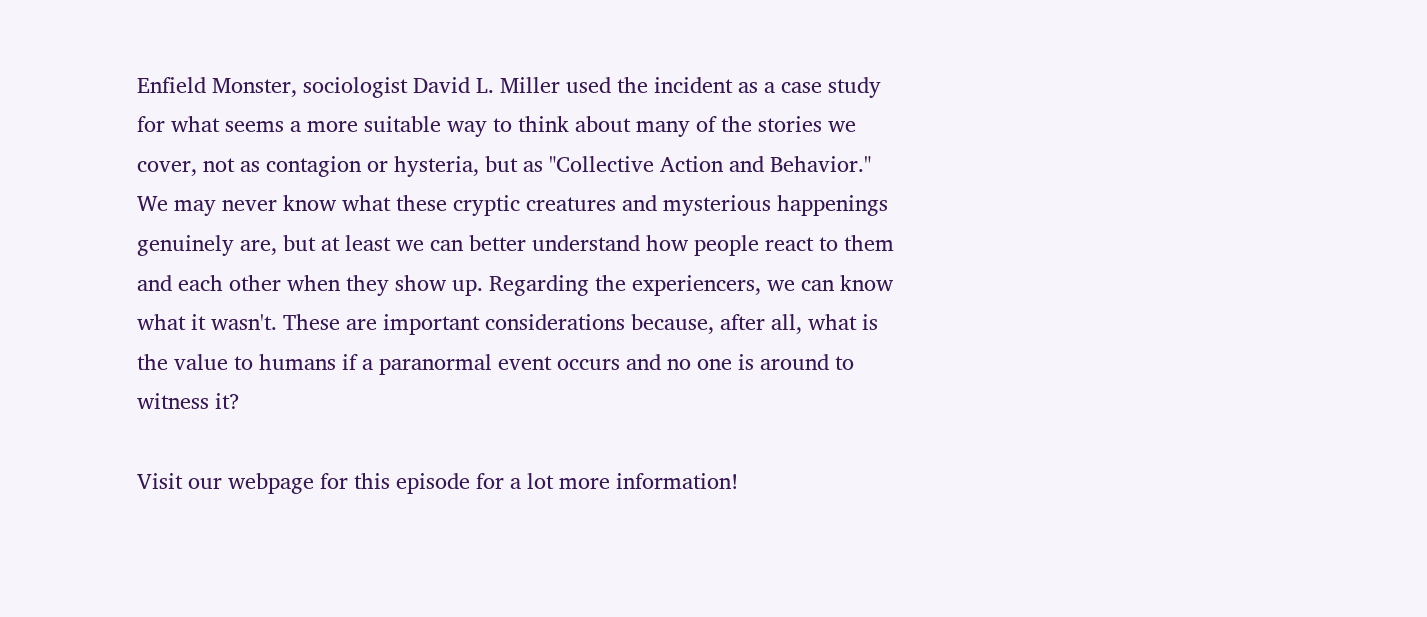Enfield Monster, sociologist David L. Miller used the incident as a case study for what seems a more suitable way to think about many of the stories we cover, not as contagion or hysteria, but as "Collective Action and Behavior." We may never know what these cryptic creatures and mysterious happenings genuinely are, but at least we can better understand how people react to them and each other when they show up. Regarding the experiencers, we can know what it wasn't. These are important considerations because, after all, what is the value to humans if a paranormal event occurs and no one is around to witness it?

Visit our webpage for this episode for a lot more information!